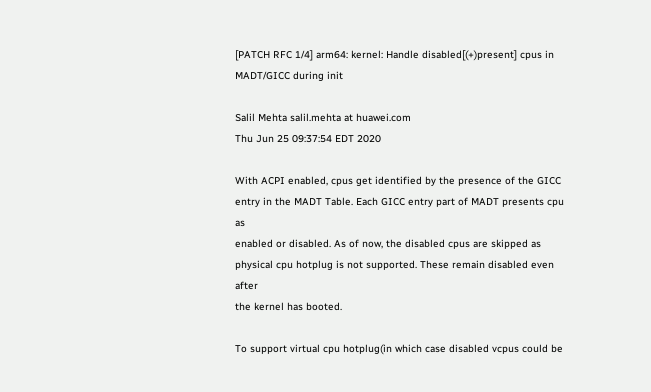[PATCH RFC 1/4] arm64: kernel: Handle disabled[(+)present] cpus in MADT/GICC during init

Salil Mehta salil.mehta at huawei.com
Thu Jun 25 09:37:54 EDT 2020

With ACPI enabled, cpus get identified by the presence of the GICC
entry in the MADT Table. Each GICC entry part of MADT presents cpu as
enabled or disabled. As of now, the disabled cpus are skipped as
physical cpu hotplug is not supported. These remain disabled even after
the kernel has booted.

To support virtual cpu hotplug(in which case disabled vcpus could be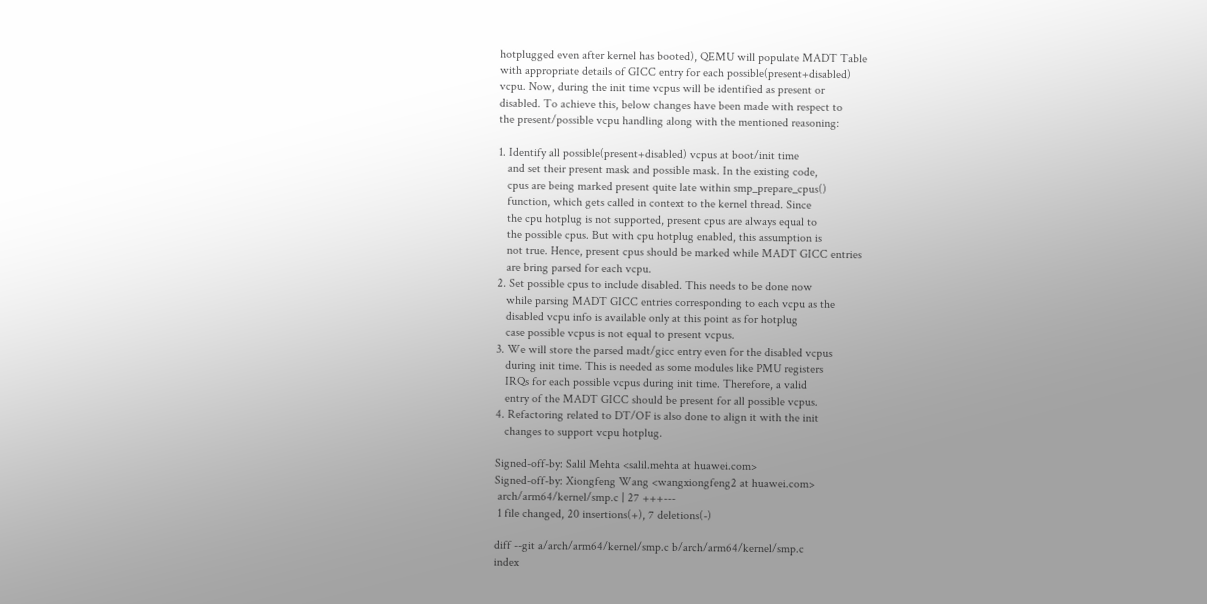hotplugged even after kernel has booted), QEMU will populate MADT Table
with appropriate details of GICC entry for each possible(present+disabled)
vcpu. Now, during the init time vcpus will be identified as present or
disabled. To achieve this, below changes have been made with respect to
the present/possible vcpu handling along with the mentioned reasoning:

1. Identify all possible(present+disabled) vcpus at boot/init time
   and set their present mask and possible mask. In the existing code,
   cpus are being marked present quite late within smp_prepare_cpus()
   function, which gets called in context to the kernel thread. Since
   the cpu hotplug is not supported, present cpus are always equal to
   the possible cpus. But with cpu hotplug enabled, this assumption is
   not true. Hence, present cpus should be marked while MADT GICC entries
   are bring parsed for each vcpu.
2. Set possible cpus to include disabled. This needs to be done now
   while parsing MADT GICC entries corresponding to each vcpu as the
   disabled vcpu info is available only at this point as for hotplug
   case possible vcpus is not equal to present vcpus.
3. We will store the parsed madt/gicc entry even for the disabled vcpus
   during init time. This is needed as some modules like PMU registers
   IRQs for each possible vcpus during init time. Therefore, a valid
   entry of the MADT GICC should be present for all possible vcpus.
4. Refactoring related to DT/OF is also done to align it with the init
   changes to support vcpu hotplug.

Signed-off-by: Salil Mehta <salil.mehta at huawei.com>
Signed-off-by: Xiongfeng Wang <wangxiongfeng2 at huawei.com>
 arch/arm64/kernel/smp.c | 27 +++---
 1 file changed, 20 insertions(+), 7 deletions(-)

diff --git a/arch/arm64/kernel/smp.c b/arch/arm64/kernel/smp.c
index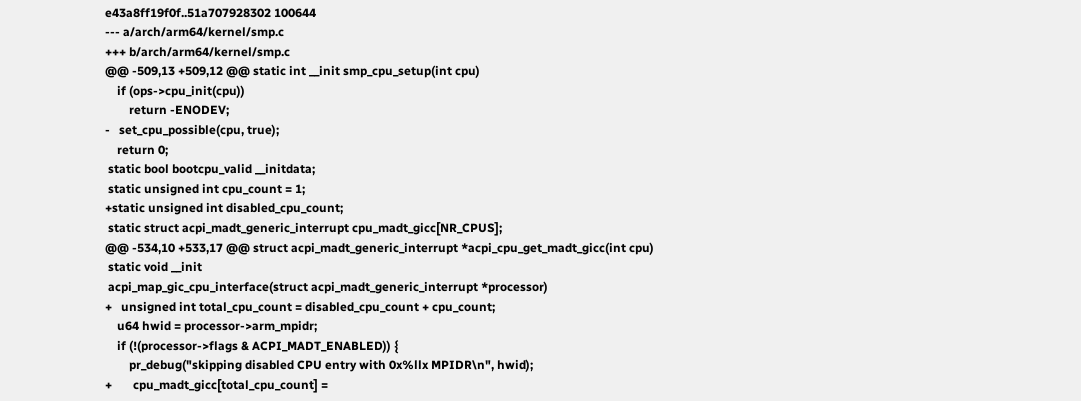e43a8ff19f0f..51a707928302 100644
--- a/arch/arm64/kernel/smp.c
+++ b/arch/arm64/kernel/smp.c
@@ -509,13 +509,12 @@ static int __init smp_cpu_setup(int cpu)
    if (ops->cpu_init(cpu))
        return -ENODEV;
-   set_cpu_possible(cpu, true);
    return 0;
 static bool bootcpu_valid __initdata;
 static unsigned int cpu_count = 1;
+static unsigned int disabled_cpu_count;
 static struct acpi_madt_generic_interrupt cpu_madt_gicc[NR_CPUS];
@@ -534,10 +533,17 @@ struct acpi_madt_generic_interrupt *acpi_cpu_get_madt_gicc(int cpu)
 static void __init
 acpi_map_gic_cpu_interface(struct acpi_madt_generic_interrupt *processor)
+   unsigned int total_cpu_count = disabled_cpu_count + cpu_count;
    u64 hwid = processor->arm_mpidr;
    if (!(processor->flags & ACPI_MADT_ENABLED)) {
        pr_debug("skipping disabled CPU entry with 0x%llx MPIDR\n", hwid);
+       cpu_madt_gicc[total_cpu_count] =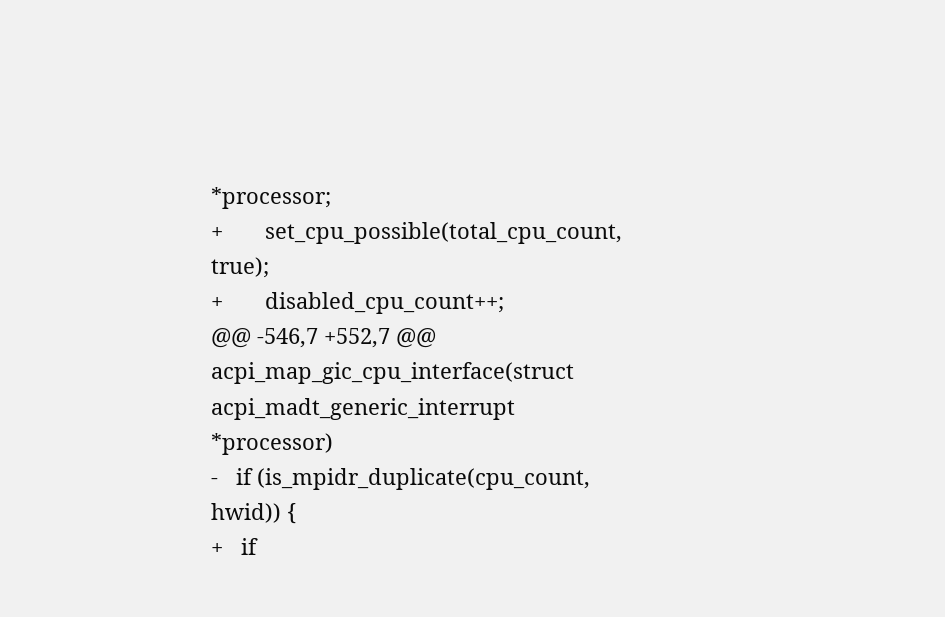*processor;
+       set_cpu_possible(total_cpu_count, true);
+       disabled_cpu_count++;
@@ -546,7 +552,7 @@ acpi_map_gic_cpu_interface(struct acpi_madt_generic_interrupt *processor)
-   if (is_mpidr_duplicate(cpu_count, hwid)) {
+   if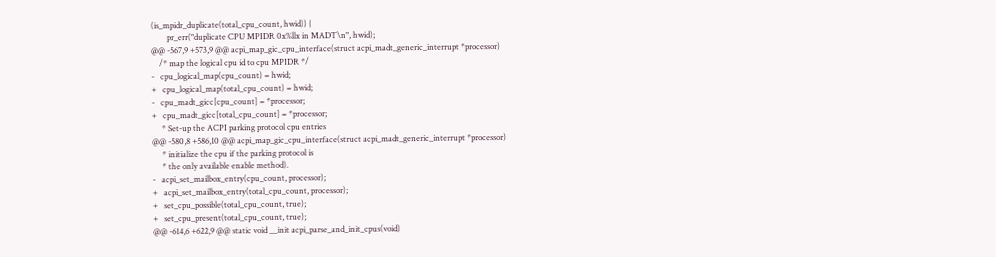(is_mpidr_duplicate(total_cpu_count, hwid)) {
        pr_err("duplicate CPU MPIDR 0x%llx in MADT\n", hwid);
@@ -567,9 +573,9 @@ acpi_map_gic_cpu_interface(struct acpi_madt_generic_interrupt *processor)
    /* map the logical cpu id to cpu MPIDR */
-   cpu_logical_map(cpu_count) = hwid;
+   cpu_logical_map(total_cpu_count) = hwid;
-   cpu_madt_gicc[cpu_count] = *processor;
+   cpu_madt_gicc[total_cpu_count] = *processor;
     * Set-up the ACPI parking protocol cpu entries
@@ -580,8 +586,10 @@ acpi_map_gic_cpu_interface(struct acpi_madt_generic_interrupt *processor)
     * initialize the cpu if the parking protocol is
     * the only available enable method).
-   acpi_set_mailbox_entry(cpu_count, processor);
+   acpi_set_mailbox_entry(total_cpu_count, processor);
+   set_cpu_possible(total_cpu_count, true);
+   set_cpu_present(total_cpu_count, true);
@@ -614,6 +622,9 @@ static void __init acpi_parse_and_init_cpus(void)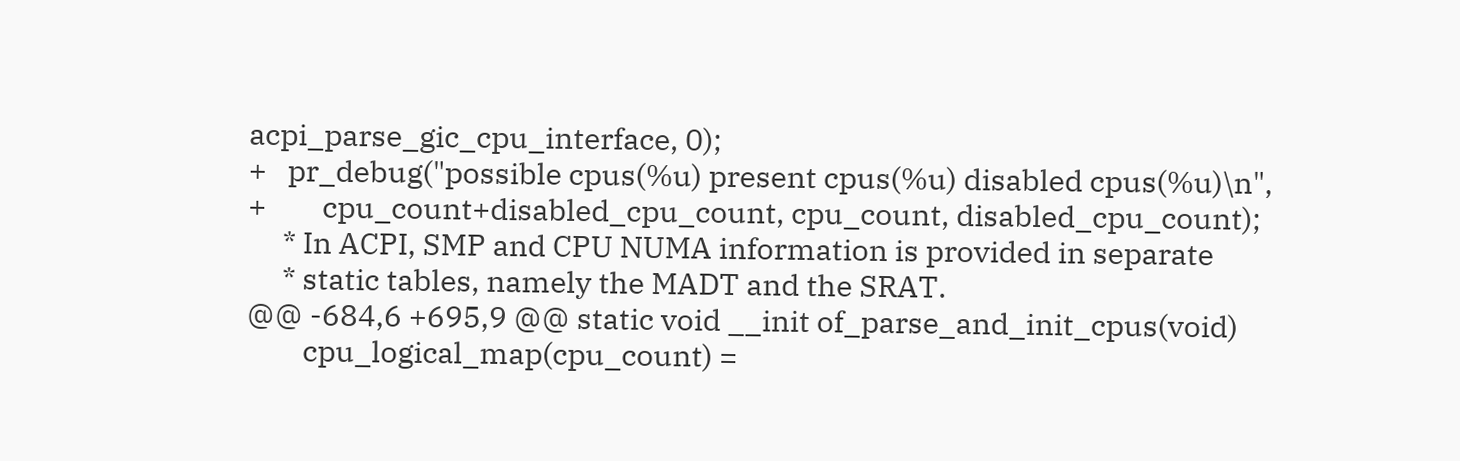acpi_parse_gic_cpu_interface, 0);
+   pr_debug("possible cpus(%u) present cpus(%u) disabled cpus(%u)\n",
+        cpu_count+disabled_cpu_count, cpu_count, disabled_cpu_count);
     * In ACPI, SMP and CPU NUMA information is provided in separate
     * static tables, namely the MADT and the SRAT.
@@ -684,6 +695,9 @@ static void __init of_parse_and_init_cpus(void)
        cpu_logical_map(cpu_count) =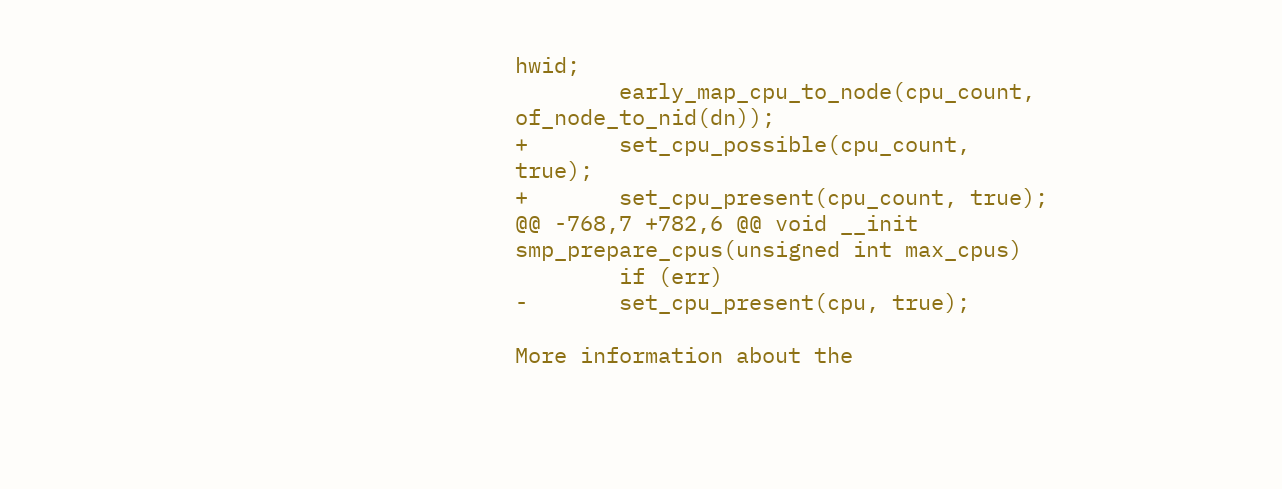hwid;
        early_map_cpu_to_node(cpu_count, of_node_to_nid(dn));
+       set_cpu_possible(cpu_count, true);
+       set_cpu_present(cpu_count, true);
@@ -768,7 +782,6 @@ void __init smp_prepare_cpus(unsigned int max_cpus)
        if (err)
-       set_cpu_present(cpu, true);

More information about the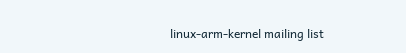linux-arm-kernel mailing list